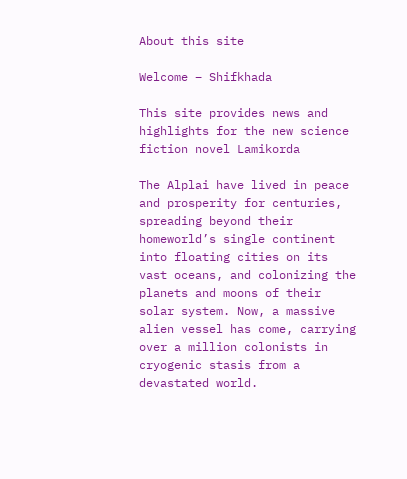About this site

Welcome – Shifkhada

This site provides news and highlights for the new science fiction novel Lamikorda

The Alplai have lived in peace and prosperity for centuries, spreading beyond their homeworld’s single continent into floating cities on its vast oceans, and colonizing the planets and moons of their solar system. Now, a massive alien vessel has come, carrying over a million colonists in cryogenic stasis from a devastated world.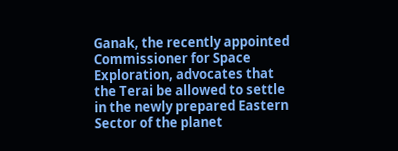Ganak, the recently appointed Commissioner for Space Exploration, advocates that the Terai be allowed to settle in the newly prepared Eastern Sector of the planet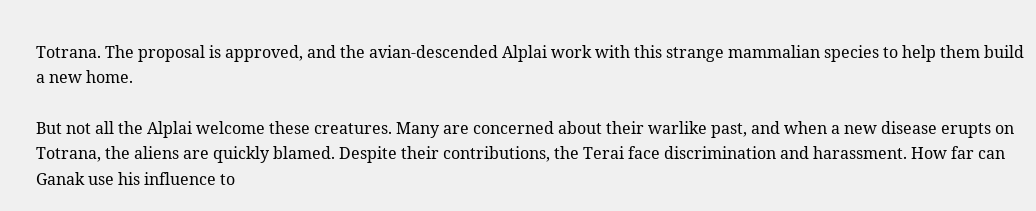Totrana. The proposal is approved, and the avian-descended Alplai work with this strange mammalian species to help them build a new home.

But not all the Alplai welcome these creatures. Many are concerned about their warlike past, and when a new disease erupts on Totrana, the aliens are quickly blamed. Despite their contributions, the Terai face discrimination and harassment. How far can Ganak use his influence to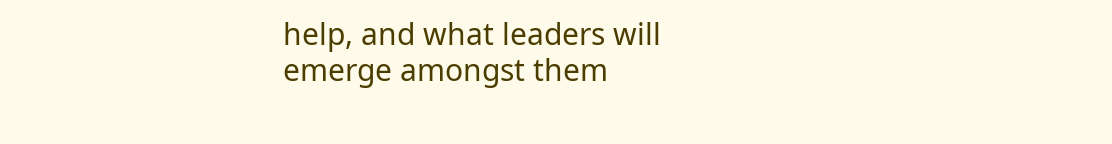help, and what leaders will emerge amongst them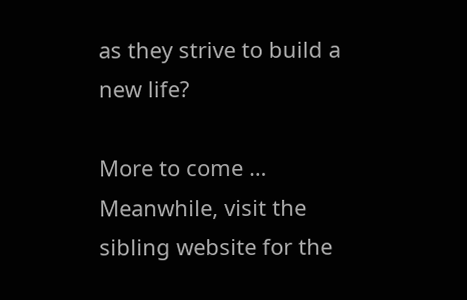as they strive to build a new life?

More to come … Meanwhile, visit the sibling website for the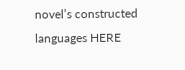novel’s constructed languages HERE